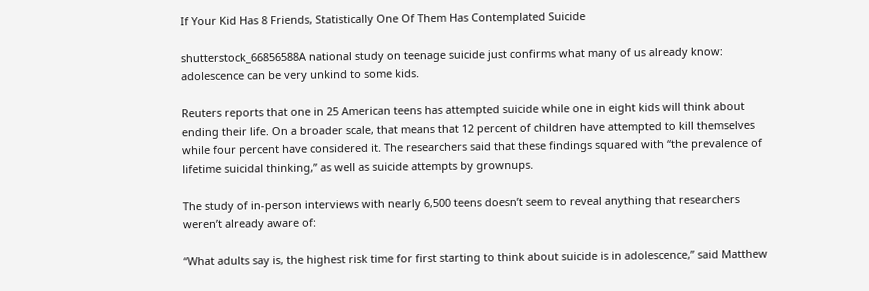If Your Kid Has 8 Friends, Statistically One Of Them Has Contemplated Suicide

shutterstock_66856588A national study on teenage suicide just confirms what many of us already know: adolescence can be very unkind to some kids.

Reuters reports that one in 25 American teens has attempted suicide while one in eight kids will think about ending their life. On a broader scale, that means that 12 percent of children have attempted to kill themselves while four percent have considered it. The researchers said that these findings squared with “the prevalence of lifetime suicidal thinking,” as well as suicide attempts by grownups.

The study of in-person interviews with nearly 6,500 teens doesn’t seem to reveal anything that researchers weren’t already aware of:

“What adults say is, the highest risk time for first starting to think about suicide is in adolescence,” said Matthew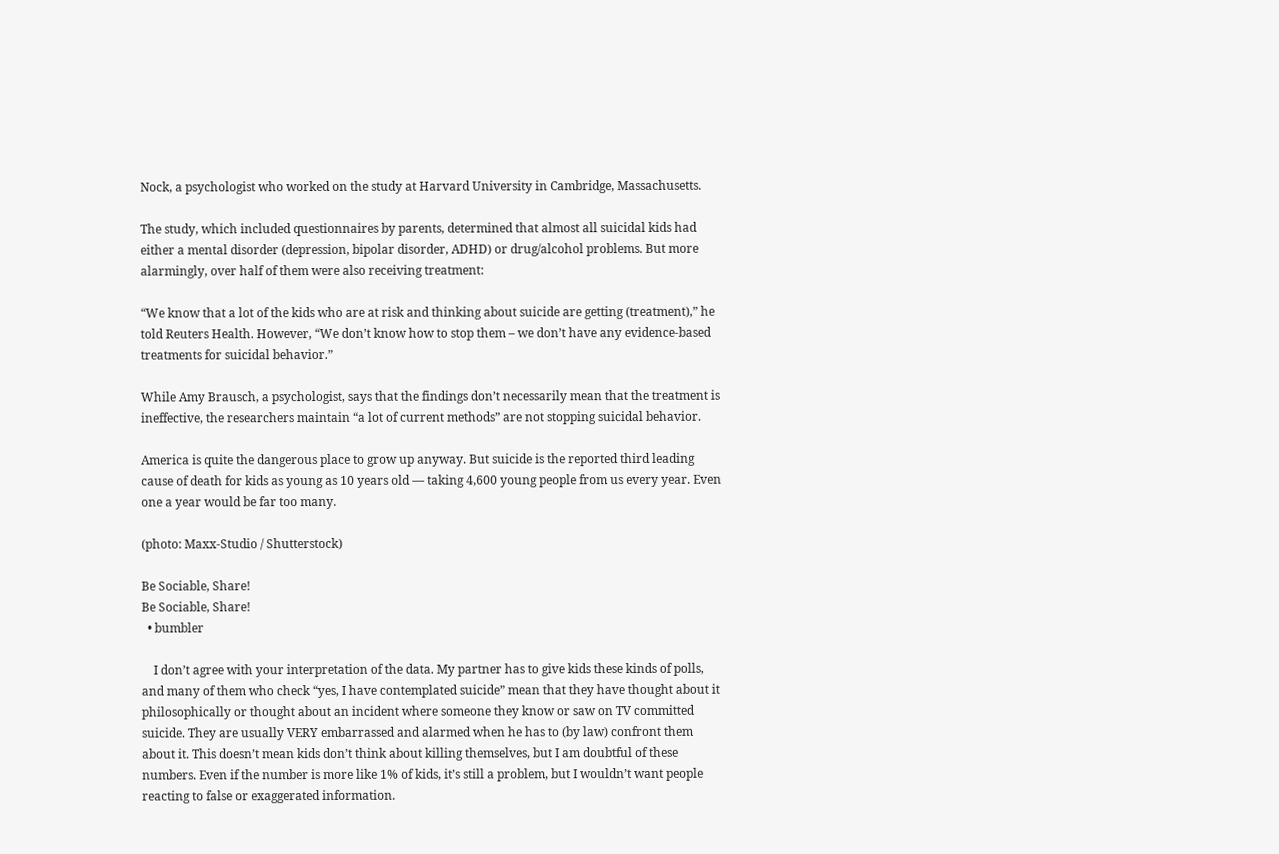Nock, a psychologist who worked on the study at Harvard University in Cambridge, Massachusetts.

The study, which included questionnaires by parents, determined that almost all suicidal kids had either a mental disorder (depression, bipolar disorder, ADHD) or drug/alcohol problems. But more alarmingly, over half of them were also receiving treatment:

“We know that a lot of the kids who are at risk and thinking about suicide are getting (treatment),” he told Reuters Health. However, “We don’t know how to stop them – we don’t have any evidence-based treatments for suicidal behavior.”

While Amy Brausch, a psychologist, says that the findings don’t necessarily mean that the treatment is ineffective, the researchers maintain “a lot of current methods” are not stopping suicidal behavior.

America is quite the dangerous place to grow up anyway. But suicide is the reported third leading cause of death for kids as young as 10 years old — taking 4,600 young people from us every year. Even one a year would be far too many.

(photo: Maxx-Studio / Shutterstock)

Be Sociable, Share!
Be Sociable, Share!
  • bumbler

    I don’t agree with your interpretation of the data. My partner has to give kids these kinds of polls, and many of them who check “yes, I have contemplated suicide” mean that they have thought about it philosophically or thought about an incident where someone they know or saw on TV committed suicide. They are usually VERY embarrassed and alarmed when he has to (by law) confront them about it. This doesn’t mean kids don’t think about killing themselves, but I am doubtful of these numbers. Even if the number is more like 1% of kids, it’s still a problem, but I wouldn’t want people reacting to false or exaggerated information.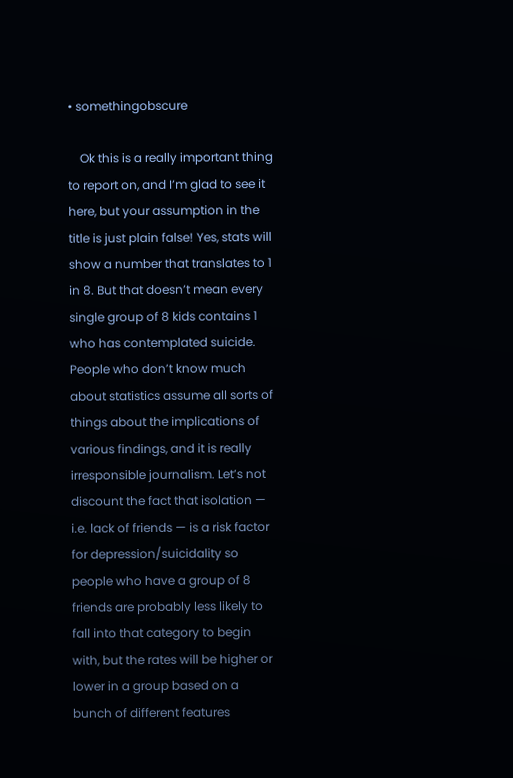• somethingobscure

    Ok this is a really important thing to report on, and I’m glad to see it here, but your assumption in the title is just plain false! Yes, stats will show a number that translates to 1 in 8. But that doesn’t mean every single group of 8 kids contains 1 who has contemplated suicide. People who don’t know much about statistics assume all sorts of things about the implications of various findings, and it is really irresponsible journalism. Let’s not discount the fact that isolation — i.e. lack of friends — is a risk factor for depression/suicidality so people who have a group of 8 friends are probably less likely to fall into that category to begin with, but the rates will be higher or lower in a group based on a bunch of different features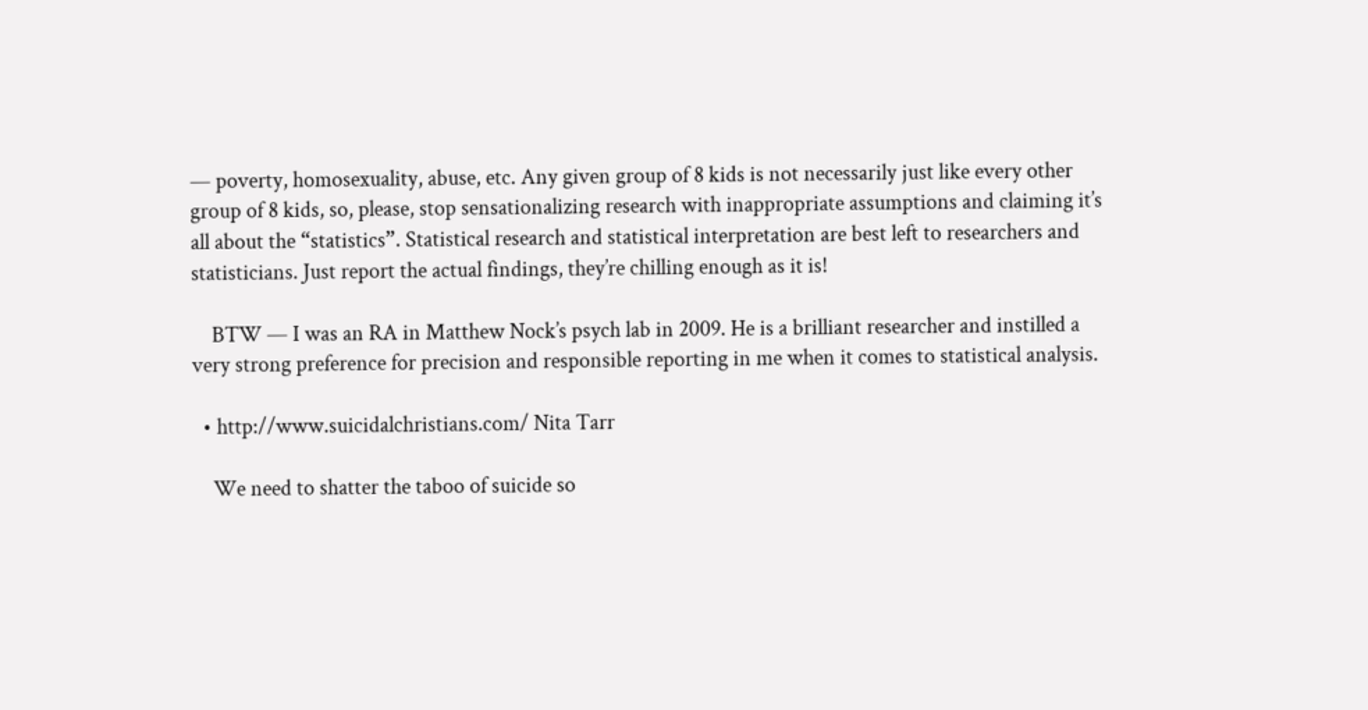— poverty, homosexuality, abuse, etc. Any given group of 8 kids is not necessarily just like every other group of 8 kids, so, please, stop sensationalizing research with inappropriate assumptions and claiming it’s all about the “statistics”. Statistical research and statistical interpretation are best left to researchers and statisticians. Just report the actual findings, they’re chilling enough as it is!

    BTW — I was an RA in Matthew Nock’s psych lab in 2009. He is a brilliant researcher and instilled a very strong preference for precision and responsible reporting in me when it comes to statistical analysis.

  • http://www.suicidalchristians.com/ Nita Tarr

    We need to shatter the taboo of suicide so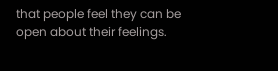that people feel they can be open about their feelings.